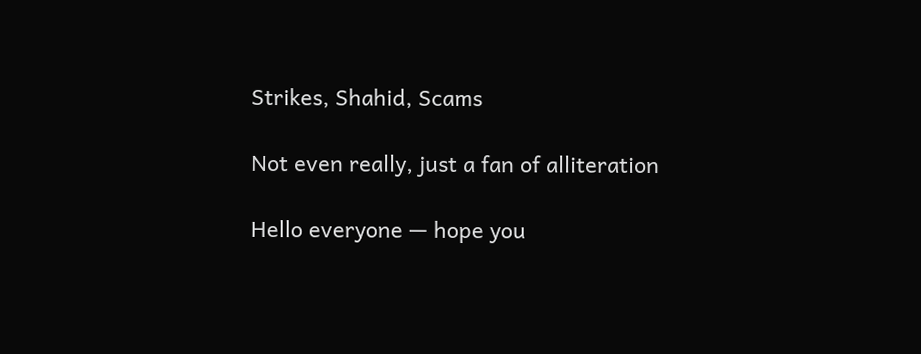Strikes, Shahid, Scams

Not even really, just a fan of alliteration

Hello everyone — hope you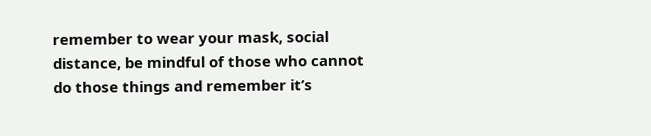remember to wear your mask, social distance, be mindful of those who cannot do those things and remember it’s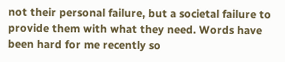not their personal failure, but a societal failure to provide them with what they need. Words have been hard for me recently so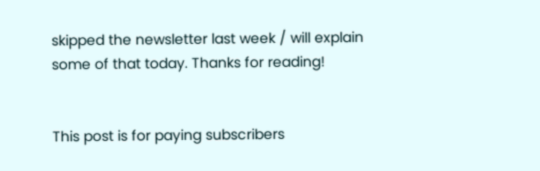skipped the newsletter last week / will explain some of that today. Thanks for reading!


This post is for paying subscribers